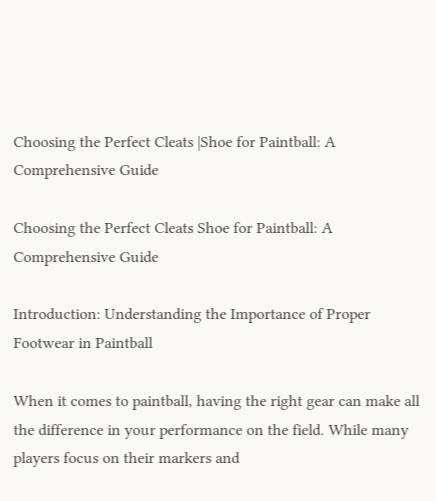Choosing the Perfect Cleats |Shoe for Paintball: A Comprehensive Guide

Choosing the Perfect Cleats Shoe for Paintball: A Comprehensive Guide

Introduction: Understanding the Importance of Proper Footwear in Paintball

When it comes to paintball, having the right gear can make all the difference in your performance on the field. While many players focus on their markers and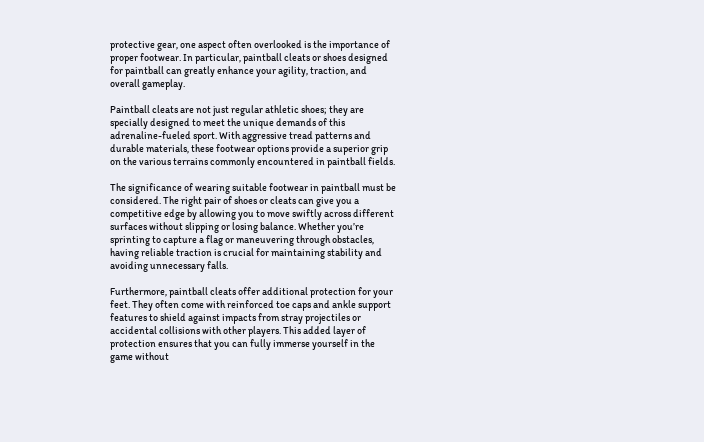protective gear, one aspect often overlooked is the importance of proper footwear. In particular, paintball cleats or shoes designed for paintball can greatly enhance your agility, traction, and overall gameplay.

Paintball cleats are not just regular athletic shoes; they are specially designed to meet the unique demands of this adrenaline-fueled sport. With aggressive tread patterns and durable materials, these footwear options provide a superior grip on the various terrains commonly encountered in paintball fields.

The significance of wearing suitable footwear in paintball must be considered. The right pair of shoes or cleats can give you a competitive edge by allowing you to move swiftly across different surfaces without slipping or losing balance. Whether you’re sprinting to capture a flag or maneuvering through obstacles, having reliable traction is crucial for maintaining stability and avoiding unnecessary falls.

Furthermore, paintball cleats offer additional protection for your feet. They often come with reinforced toe caps and ankle support features to shield against impacts from stray projectiles or accidental collisions with other players. This added layer of protection ensures that you can fully immerse yourself in the game without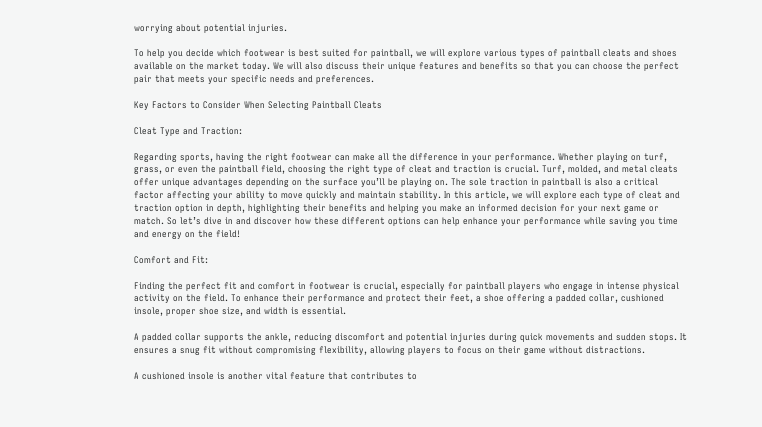worrying about potential injuries.

To help you decide which footwear is best suited for paintball, we will explore various types of paintball cleats and shoes available on the market today. We will also discuss their unique features and benefits so that you can choose the perfect pair that meets your specific needs and preferences.

Key Factors to Consider When Selecting Paintball Cleats

Cleat Type and Traction:

Regarding sports, having the right footwear can make all the difference in your performance. Whether playing on turf, grass, or even the paintball field, choosing the right type of cleat and traction is crucial. Turf, molded, and metal cleats offer unique advantages depending on the surface you’ll be playing on. The sole traction in paintball is also a critical factor affecting your ability to move quickly and maintain stability. In this article, we will explore each type of cleat and traction option in depth, highlighting their benefits and helping you make an informed decision for your next game or match. So let’s dive in and discover how these different options can help enhance your performance while saving you time and energy on the field!

Comfort and Fit:

Finding the perfect fit and comfort in footwear is crucial, especially for paintball players who engage in intense physical activity on the field. To enhance their performance and protect their feet, a shoe offering a padded collar, cushioned insole, proper shoe size, and width is essential.

A padded collar supports the ankle, reducing discomfort and potential injuries during quick movements and sudden stops. It ensures a snug fit without compromising flexibility, allowing players to focus on their game without distractions.

A cushioned insole is another vital feature that contributes to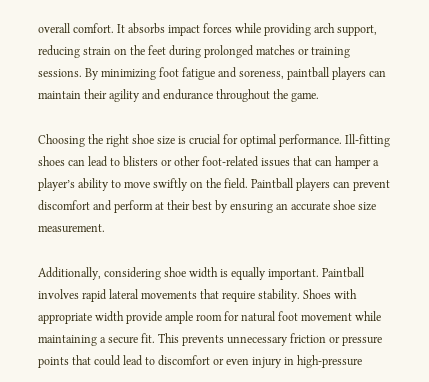overall comfort. It absorbs impact forces while providing arch support, reducing strain on the feet during prolonged matches or training sessions. By minimizing foot fatigue and soreness, paintball players can maintain their agility and endurance throughout the game.

Choosing the right shoe size is crucial for optimal performance. Ill-fitting shoes can lead to blisters or other foot-related issues that can hamper a player’s ability to move swiftly on the field. Paintball players can prevent discomfort and perform at their best by ensuring an accurate shoe size measurement.

Additionally, considering shoe width is equally important. Paintball involves rapid lateral movements that require stability. Shoes with appropriate width provide ample room for natural foot movement while maintaining a secure fit. This prevents unnecessary friction or pressure points that could lead to discomfort or even injury in high-pressure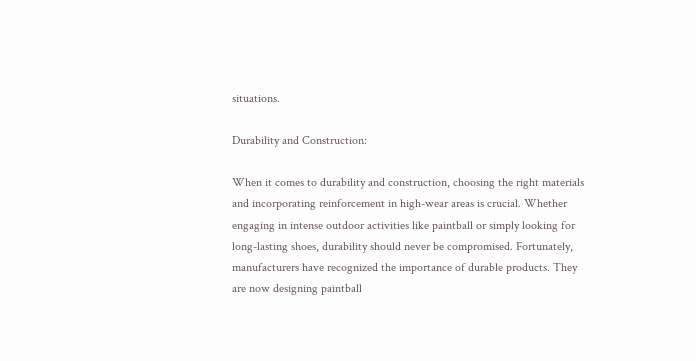situations.

Durability and Construction:

When it comes to durability and construction, choosing the right materials and incorporating reinforcement in high-wear areas is crucial. Whether engaging in intense outdoor activities like paintball or simply looking for long-lasting shoes, durability should never be compromised. Fortunately, manufacturers have recognized the importance of durable products. They are now designing paintball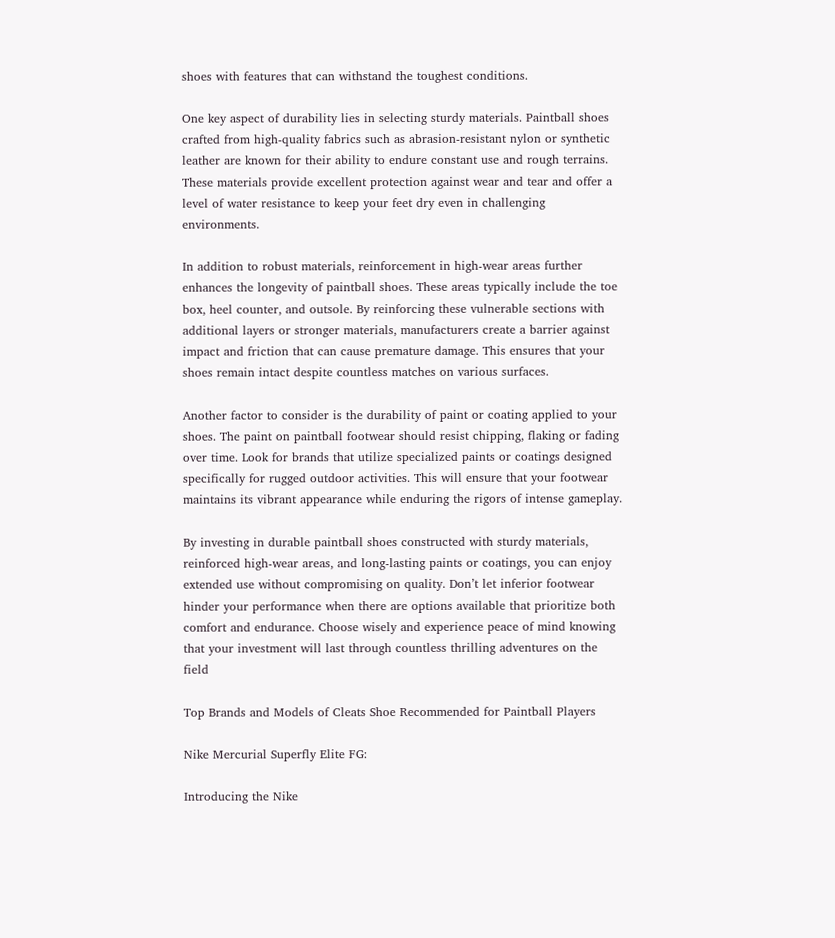shoes with features that can withstand the toughest conditions.

One key aspect of durability lies in selecting sturdy materials. Paintball shoes crafted from high-quality fabrics such as abrasion-resistant nylon or synthetic leather are known for their ability to endure constant use and rough terrains. These materials provide excellent protection against wear and tear and offer a level of water resistance to keep your feet dry even in challenging environments.

In addition to robust materials, reinforcement in high-wear areas further enhances the longevity of paintball shoes. These areas typically include the toe box, heel counter, and outsole. By reinforcing these vulnerable sections with additional layers or stronger materials, manufacturers create a barrier against impact and friction that can cause premature damage. This ensures that your shoes remain intact despite countless matches on various surfaces.

Another factor to consider is the durability of paint or coating applied to your shoes. The paint on paintball footwear should resist chipping, flaking or fading over time. Look for brands that utilize specialized paints or coatings designed specifically for rugged outdoor activities. This will ensure that your footwear maintains its vibrant appearance while enduring the rigors of intense gameplay.

By investing in durable paintball shoes constructed with sturdy materials, reinforced high-wear areas, and long-lasting paints or coatings, you can enjoy extended use without compromising on quality. Don’t let inferior footwear hinder your performance when there are options available that prioritize both comfort and endurance. Choose wisely and experience peace of mind knowing that your investment will last through countless thrilling adventures on the field

Top Brands and Models of Cleats Shoe Recommended for Paintball Players

Nike Mercurial Superfly Elite FG:

Introducing the Nike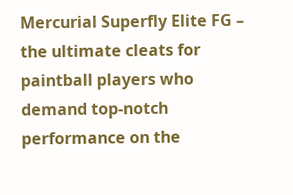Mercurial Superfly Elite FG – the ultimate cleats for paintball players who demand top-notch performance on the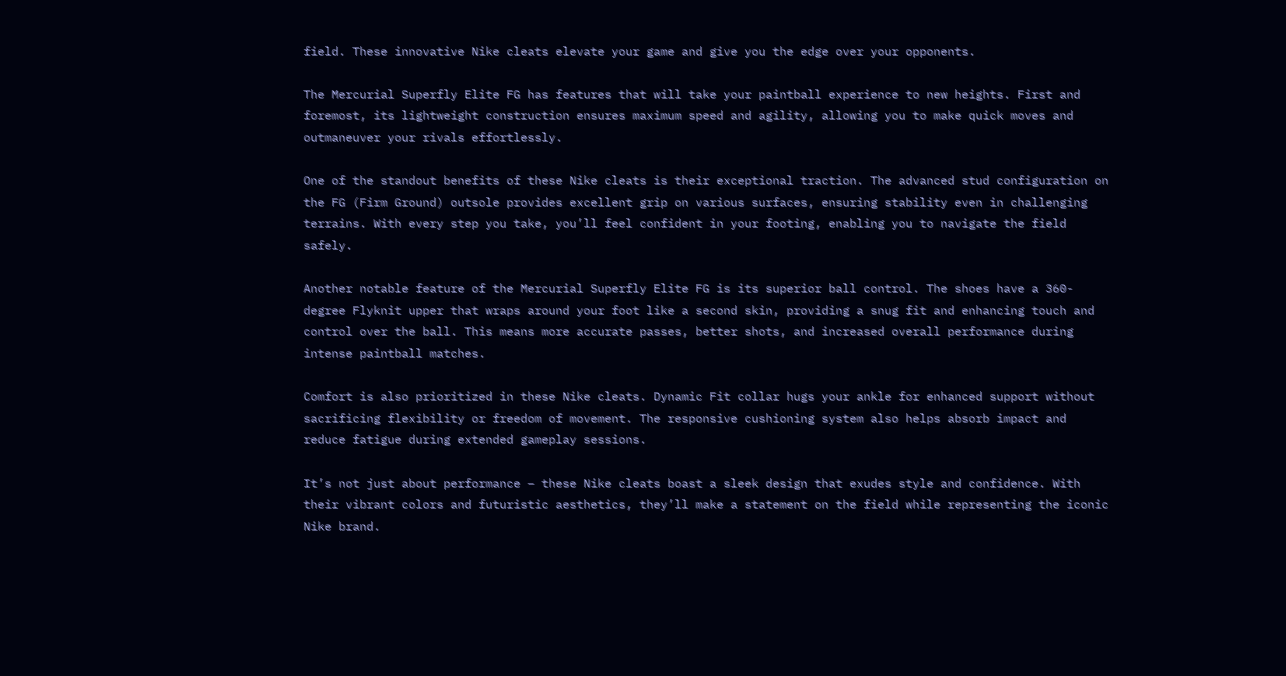field. These innovative Nike cleats elevate your game and give you the edge over your opponents.

The Mercurial Superfly Elite FG has features that will take your paintball experience to new heights. First and foremost, its lightweight construction ensures maximum speed and agility, allowing you to make quick moves and outmaneuver your rivals effortlessly.

One of the standout benefits of these Nike cleats is their exceptional traction. The advanced stud configuration on the FG (Firm Ground) outsole provides excellent grip on various surfaces, ensuring stability even in challenging terrains. With every step you take, you’ll feel confident in your footing, enabling you to navigate the field safely.

Another notable feature of the Mercurial Superfly Elite FG is its superior ball control. The shoes have a 360-degree Flyknit upper that wraps around your foot like a second skin, providing a snug fit and enhancing touch and control over the ball. This means more accurate passes, better shots, and increased overall performance during intense paintball matches.

Comfort is also prioritized in these Nike cleats. Dynamic Fit collar hugs your ankle for enhanced support without sacrificing flexibility or freedom of movement. The responsive cushioning system also helps absorb impact and reduce fatigue during extended gameplay sessions.

It’s not just about performance – these Nike cleats boast a sleek design that exudes style and confidence. With their vibrant colors and futuristic aesthetics, they’ll make a statement on the field while representing the iconic Nike brand.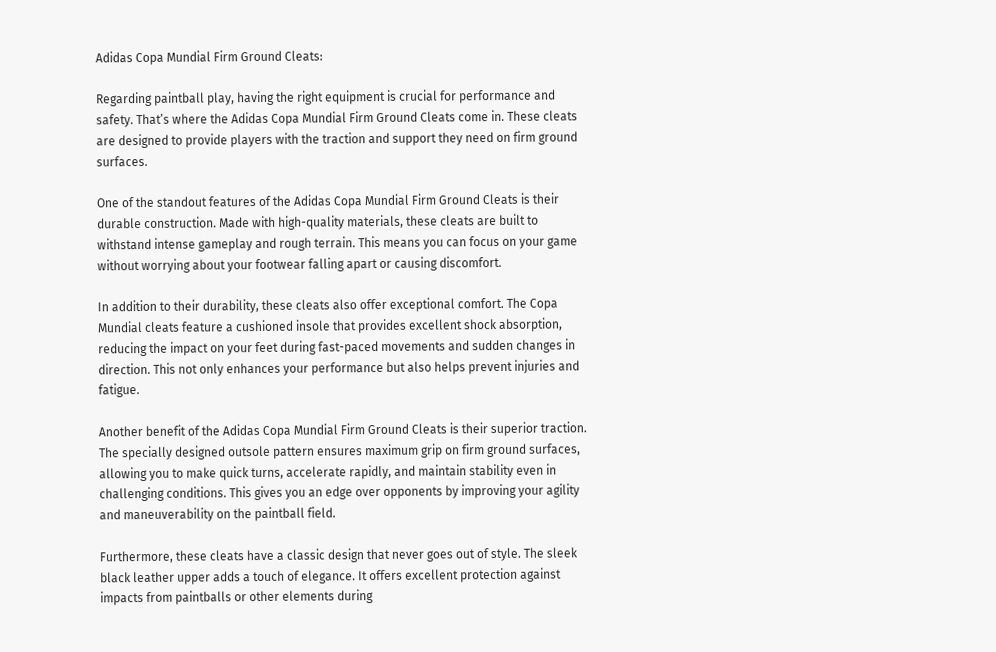Adidas Copa Mundial Firm Ground Cleats:

Regarding paintball play, having the right equipment is crucial for performance and safety. That’s where the Adidas Copa Mundial Firm Ground Cleats come in. These cleats are designed to provide players with the traction and support they need on firm ground surfaces.

One of the standout features of the Adidas Copa Mundial Firm Ground Cleats is their durable construction. Made with high-quality materials, these cleats are built to withstand intense gameplay and rough terrain. This means you can focus on your game without worrying about your footwear falling apart or causing discomfort.

In addition to their durability, these cleats also offer exceptional comfort. The Copa Mundial cleats feature a cushioned insole that provides excellent shock absorption, reducing the impact on your feet during fast-paced movements and sudden changes in direction. This not only enhances your performance but also helps prevent injuries and fatigue.

Another benefit of the Adidas Copa Mundial Firm Ground Cleats is their superior traction. The specially designed outsole pattern ensures maximum grip on firm ground surfaces, allowing you to make quick turns, accelerate rapidly, and maintain stability even in challenging conditions. This gives you an edge over opponents by improving your agility and maneuverability on the paintball field.

Furthermore, these cleats have a classic design that never goes out of style. The sleek black leather upper adds a touch of elegance. It offers excellent protection against impacts from paintballs or other elements during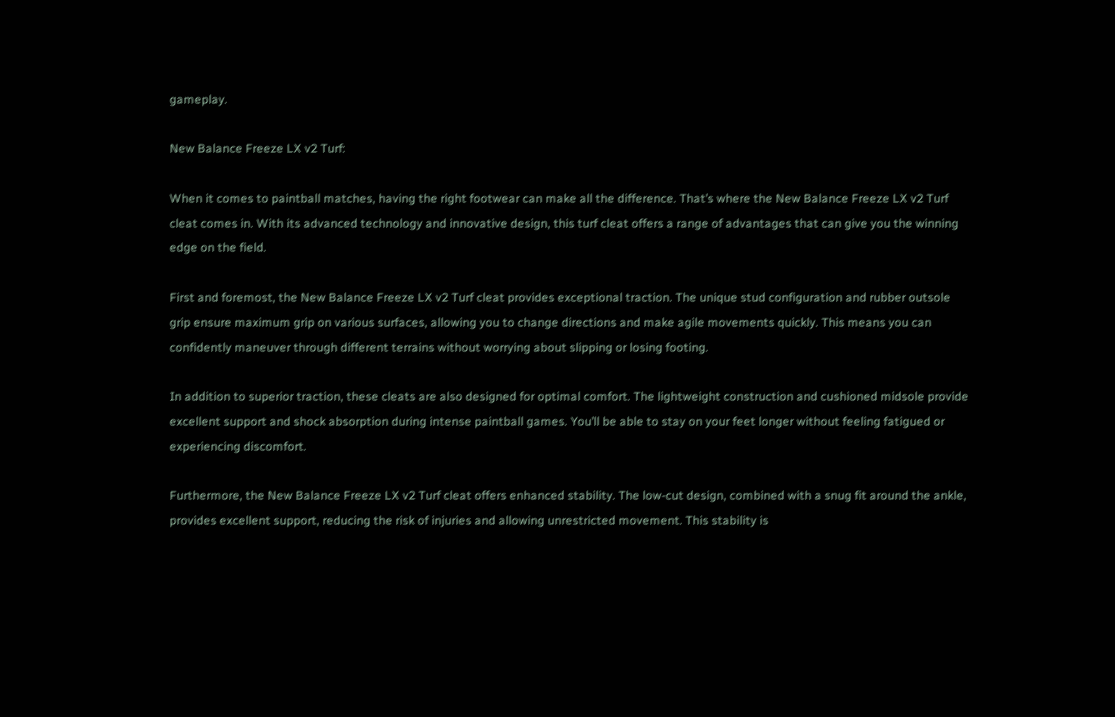gameplay.

New Balance Freeze LX v2 Turf:

When it comes to paintball matches, having the right footwear can make all the difference. That’s where the New Balance Freeze LX v2 Turf cleat comes in. With its advanced technology and innovative design, this turf cleat offers a range of advantages that can give you the winning edge on the field.

First and foremost, the New Balance Freeze LX v2 Turf cleat provides exceptional traction. The unique stud configuration and rubber outsole grip ensure maximum grip on various surfaces, allowing you to change directions and make agile movements quickly. This means you can confidently maneuver through different terrains without worrying about slipping or losing footing.

In addition to superior traction, these cleats are also designed for optimal comfort. The lightweight construction and cushioned midsole provide excellent support and shock absorption during intense paintball games. You’ll be able to stay on your feet longer without feeling fatigued or experiencing discomfort.

Furthermore, the New Balance Freeze LX v2 Turf cleat offers enhanced stability. The low-cut design, combined with a snug fit around the ankle, provides excellent support, reducing the risk of injuries and allowing unrestricted movement. This stability is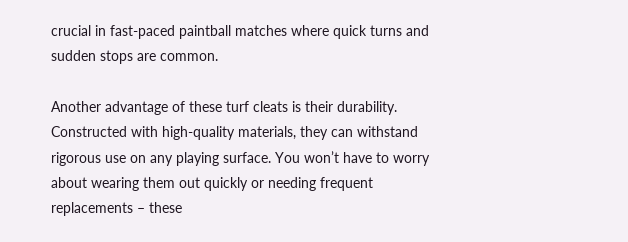crucial in fast-paced paintball matches where quick turns and sudden stops are common.

Another advantage of these turf cleats is their durability. Constructed with high-quality materials, they can withstand rigorous use on any playing surface. You won’t have to worry about wearing them out quickly or needing frequent replacements – these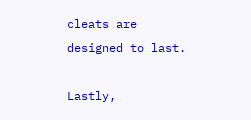cleats are designed to last.

Lastly,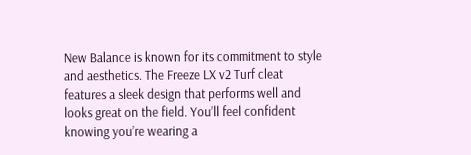New Balance is known for its commitment to style and aesthetics. The Freeze LX v2 Turf cleat features a sleek design that performs well and looks great on the field. You’ll feel confident knowing you’re wearing a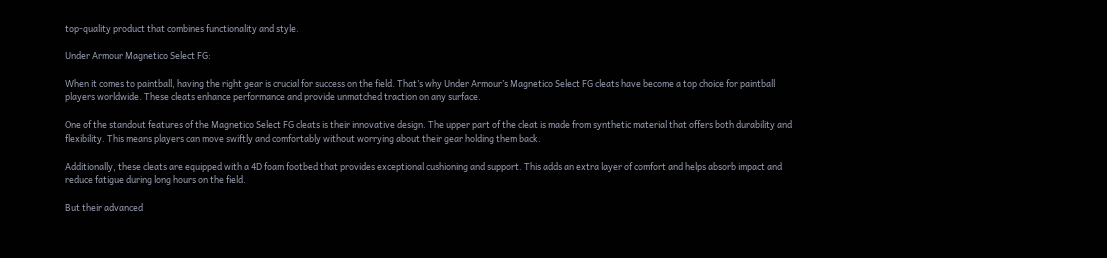top-quality product that combines functionality and style.

Under Armour Magnetico Select FG:

When it comes to paintball, having the right gear is crucial for success on the field. That’s why Under Armour’s Magnetico Select FG cleats have become a top choice for paintball players worldwide. These cleats enhance performance and provide unmatched traction on any surface.

One of the standout features of the Magnetico Select FG cleats is their innovative design. The upper part of the cleat is made from synthetic material that offers both durability and flexibility. This means players can move swiftly and comfortably without worrying about their gear holding them back.

Additionally, these cleats are equipped with a 4D foam footbed that provides exceptional cushioning and support. This adds an extra layer of comfort and helps absorb impact and reduce fatigue during long hours on the field.

But their advanced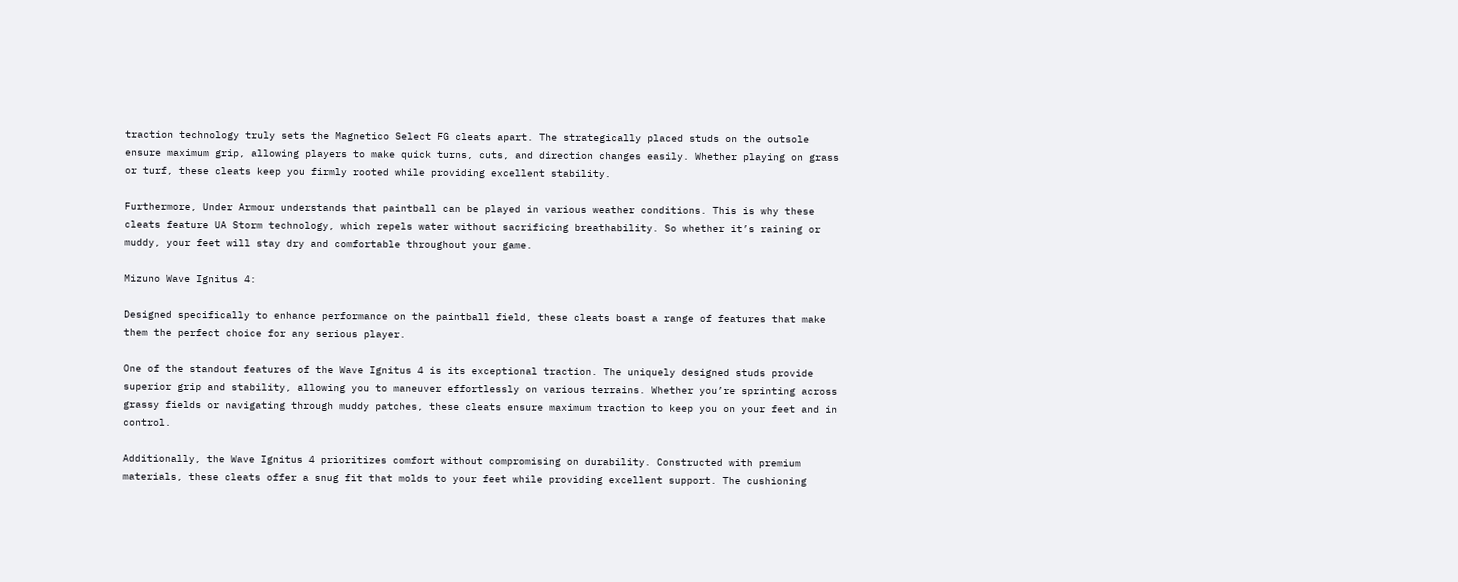traction technology truly sets the Magnetico Select FG cleats apart. The strategically placed studs on the outsole ensure maximum grip, allowing players to make quick turns, cuts, and direction changes easily. Whether playing on grass or turf, these cleats keep you firmly rooted while providing excellent stability.

Furthermore, Under Armour understands that paintball can be played in various weather conditions. This is why these cleats feature UA Storm technology, which repels water without sacrificing breathability. So whether it’s raining or muddy, your feet will stay dry and comfortable throughout your game.

Mizuno Wave Ignitus 4:

Designed specifically to enhance performance on the paintball field, these cleats boast a range of features that make them the perfect choice for any serious player.

One of the standout features of the Wave Ignitus 4 is its exceptional traction. The uniquely designed studs provide superior grip and stability, allowing you to maneuver effortlessly on various terrains. Whether you’re sprinting across grassy fields or navigating through muddy patches, these cleats ensure maximum traction to keep you on your feet and in control.

Additionally, the Wave Ignitus 4 prioritizes comfort without compromising on durability. Constructed with premium materials, these cleats offer a snug fit that molds to your feet while providing excellent support. The cushioning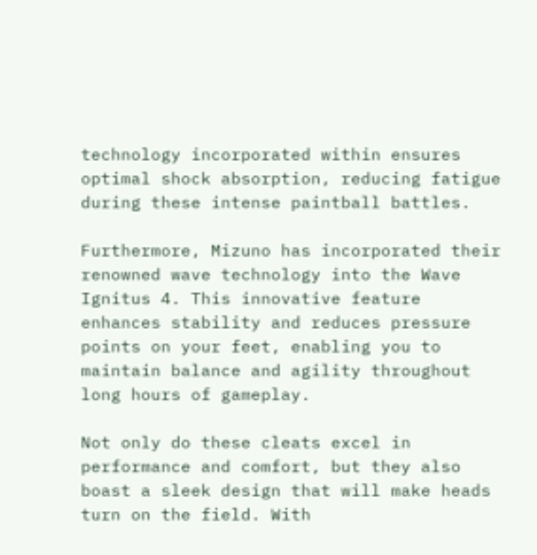technology incorporated within ensures optimal shock absorption, reducing fatigue during these intense paintball battles.

Furthermore, Mizuno has incorporated their renowned wave technology into the Wave Ignitus 4. This innovative feature enhances stability and reduces pressure points on your feet, enabling you to maintain balance and agility throughout long hours of gameplay.

Not only do these cleats excel in performance and comfort, but they also boast a sleek design that will make heads turn on the field. With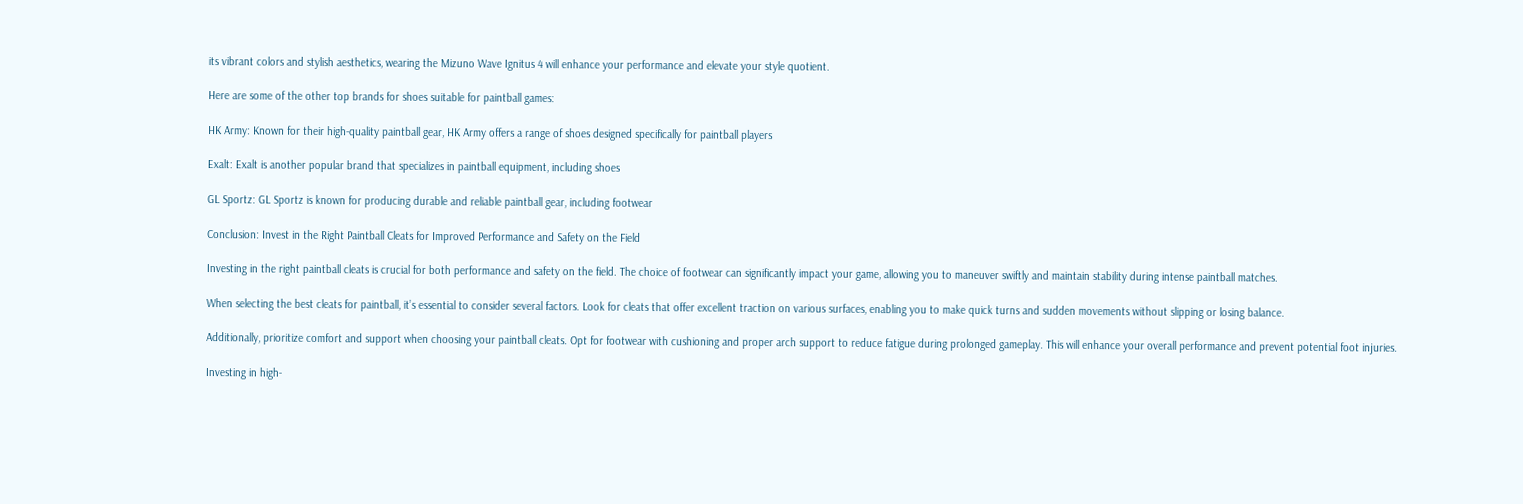its vibrant colors and stylish aesthetics, wearing the Mizuno Wave Ignitus 4 will enhance your performance and elevate your style quotient.

Here are some of the other top brands for shoes suitable for paintball games:

HK Army: Known for their high-quality paintball gear, HK Army offers a range of shoes designed specifically for paintball players

Exalt: Exalt is another popular brand that specializes in paintball equipment, including shoes

GL Sportz: GL Sportz is known for producing durable and reliable paintball gear, including footwear

Conclusion: Invest in the Right Paintball Cleats for Improved Performance and Safety on the Field

Investing in the right paintball cleats is crucial for both performance and safety on the field. The choice of footwear can significantly impact your game, allowing you to maneuver swiftly and maintain stability during intense paintball matches.

When selecting the best cleats for paintball, it’s essential to consider several factors. Look for cleats that offer excellent traction on various surfaces, enabling you to make quick turns and sudden movements without slipping or losing balance.

Additionally, prioritize comfort and support when choosing your paintball cleats. Opt for footwear with cushioning and proper arch support to reduce fatigue during prolonged gameplay. This will enhance your overall performance and prevent potential foot injuries.

Investing in high-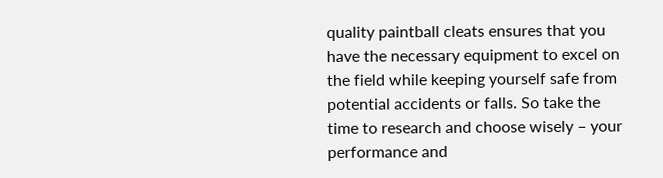quality paintball cleats ensures that you have the necessary equipment to excel on the field while keeping yourself safe from potential accidents or falls. So take the time to research and choose wisely – your performance and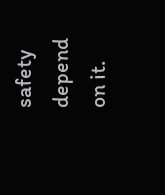safety depend on it.